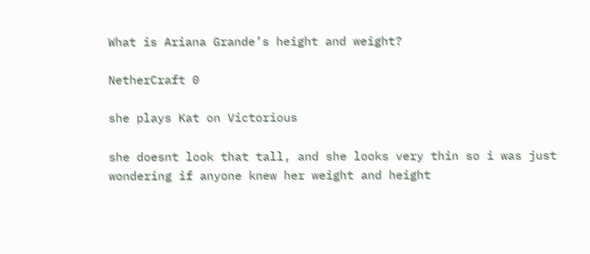What is Ariana Grande’s height and weight?

NetherCraft 0

she plays Kat on Victorious

she doesnt look that tall, and she looks very thin so i was just wondering if anyone knew her weight and height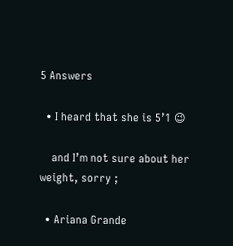5 Answers

  • I heard that she is 5’1 😉

    and I’m not sure about her weight, sorry ;

  • Ariana Grande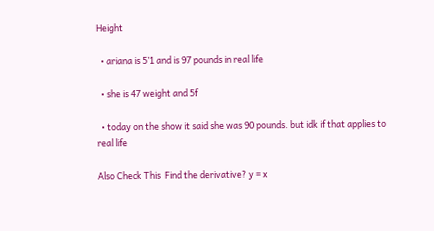Height

  • ariana is 5’1 and is 97 pounds in real life

  • she is 47 weight and 5f

  • today on the show it said she was 90 pounds. but idk if that applies to real life

Also Check This  Find the derivative? y = x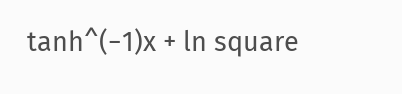tanh^(−1)x + ln square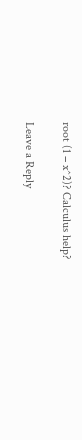root (1 − x^2)? Calculus help?

Leave a Reply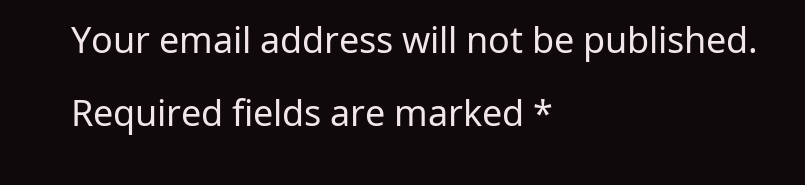Your email address will not be published. Required fields are marked *